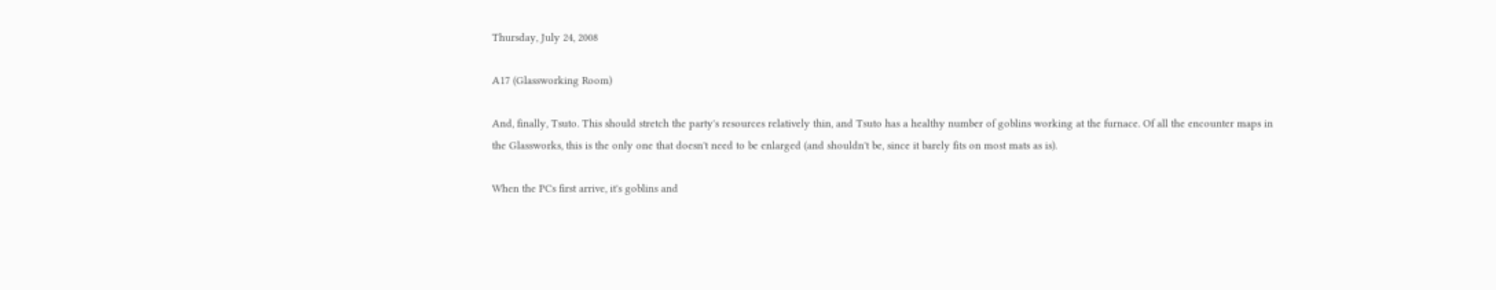Thursday, July 24, 2008

A17 (Glassworking Room)

And, finally, Tsuto. This should stretch the party's resources relatively thin, and Tsuto has a healthy number of goblins working at the furnace. Of all the encounter maps in the Glassworks, this is the only one that doesn't need to be enlarged (and shouldn't be, since it barely fits on most mats as is).

When the PCs first arrive, it's goblins and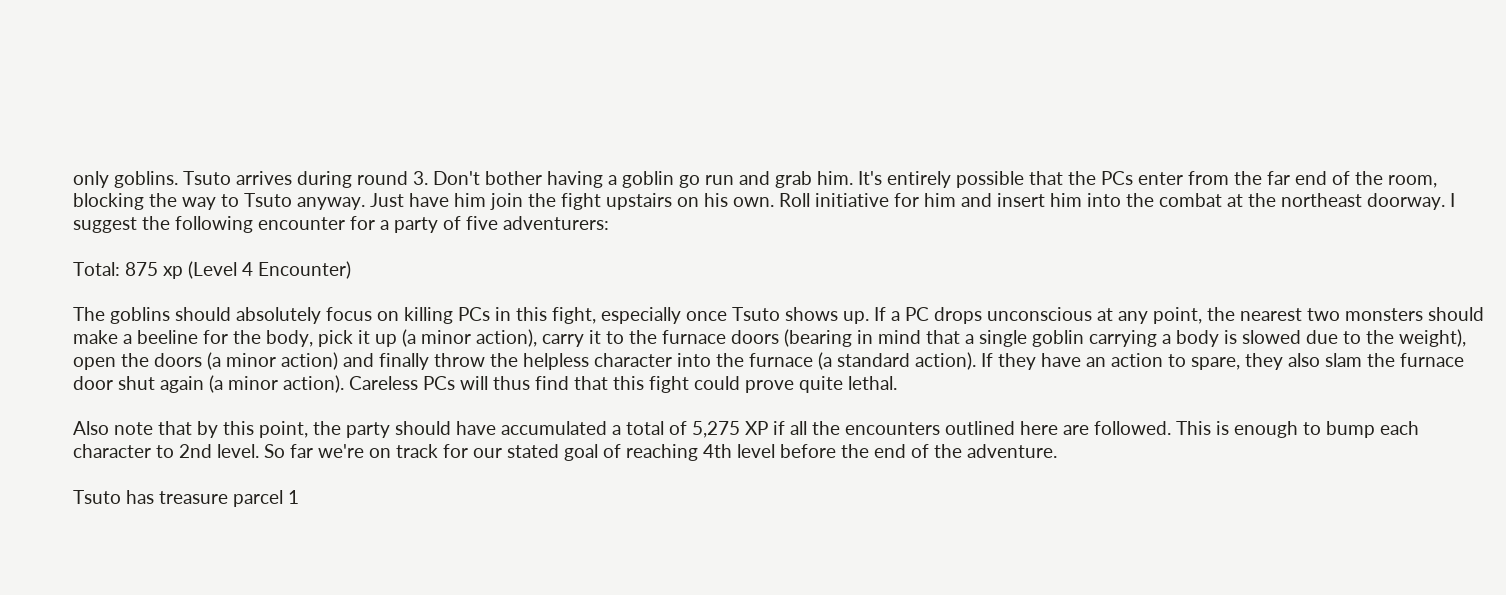only goblins. Tsuto arrives during round 3. Don't bother having a goblin go run and grab him. It's entirely possible that the PCs enter from the far end of the room, blocking the way to Tsuto anyway. Just have him join the fight upstairs on his own. Roll initiative for him and insert him into the combat at the northeast doorway. I suggest the following encounter for a party of five adventurers:

Total: 875 xp (Level 4 Encounter)

The goblins should absolutely focus on killing PCs in this fight, especially once Tsuto shows up. If a PC drops unconscious at any point, the nearest two monsters should make a beeline for the body, pick it up (a minor action), carry it to the furnace doors (bearing in mind that a single goblin carrying a body is slowed due to the weight), open the doors (a minor action) and finally throw the helpless character into the furnace (a standard action). If they have an action to spare, they also slam the furnace door shut again (a minor action). Careless PCs will thus find that this fight could prove quite lethal.

Also note that by this point, the party should have accumulated a total of 5,275 XP if all the encounters outlined here are followed. This is enough to bump each character to 2nd level. So far we're on track for our stated goal of reaching 4th level before the end of the adventure.

Tsuto has treasure parcel 1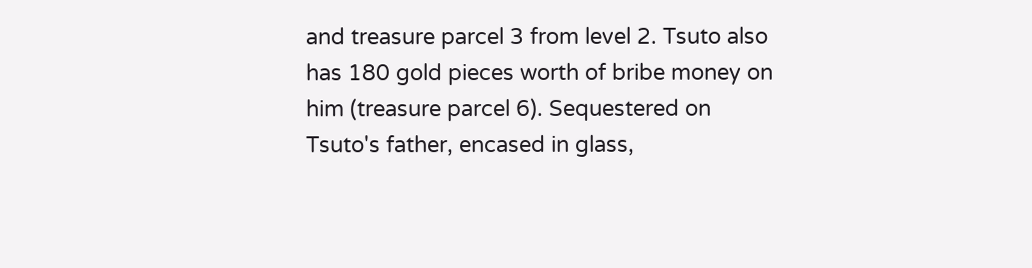and treasure parcel 3 from level 2. Tsuto also has 180 gold pieces worth of bribe money on him (treasure parcel 6). Sequestered on Tsuto's father, encased in glass,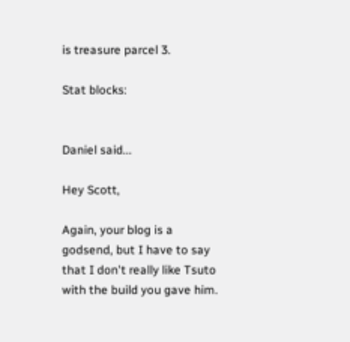is treasure parcel 3.

Stat blocks:


Daniel said...

Hey Scott,

Again, your blog is a godsend, but I have to say that I don't really like Tsuto with the build you gave him.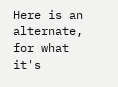Here is an alternate, for what it's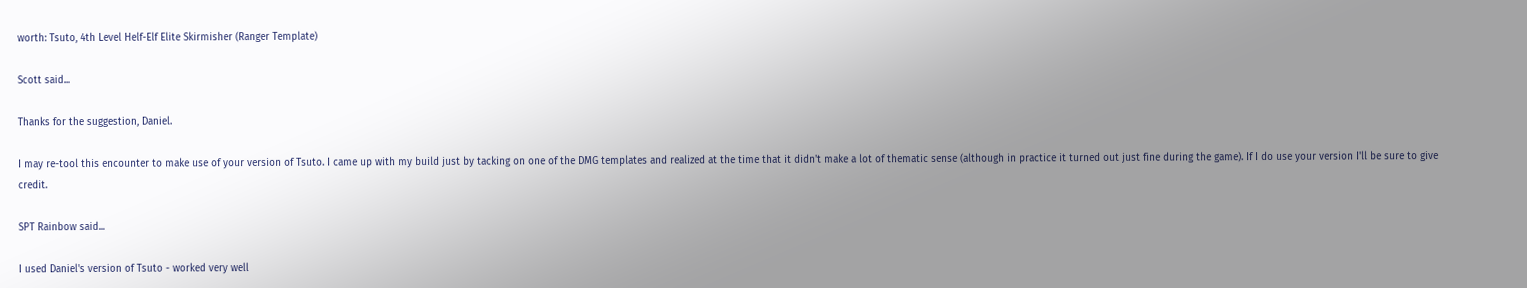worth: Tsuto, 4th Level Helf-Elf Elite Skirmisher (Ranger Template)

Scott said...

Thanks for the suggestion, Daniel.

I may re-tool this encounter to make use of your version of Tsuto. I came up with my build just by tacking on one of the DMG templates and realized at the time that it didn't make a lot of thematic sense (although in practice it turned out just fine during the game). If I do use your version I'll be sure to give credit.

SPT Rainbow said...

I used Daniel's version of Tsuto - worked very well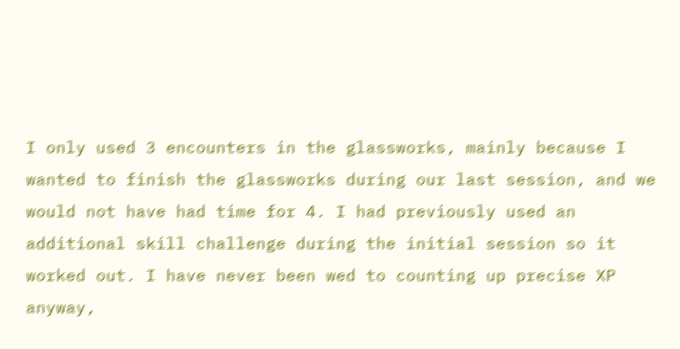I only used 3 encounters in the glassworks, mainly because I wanted to finish the glassworks during our last session, and we would not have had time for 4. I had previously used an additional skill challenge during the initial session so it worked out. I have never been wed to counting up precise XP anyway,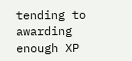tending to awarding enough XP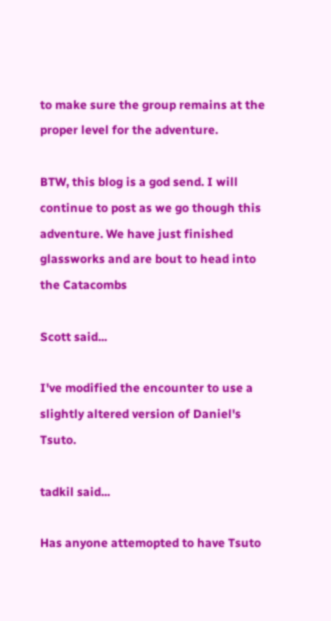to make sure the group remains at the proper level for the adventure.

BTW, this blog is a god send. I will continue to post as we go though this adventure. We have just finished glassworks and are bout to head into the Catacombs

Scott said...

I've modified the encounter to use a slightly altered version of Daniel's Tsuto.

tadkil said...

Has anyone attemopted to have Tsuto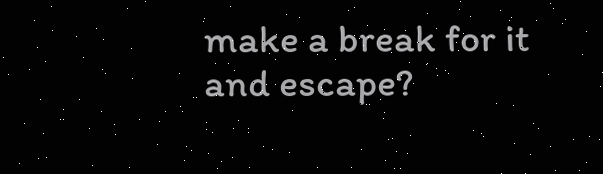make a break for it and escape?